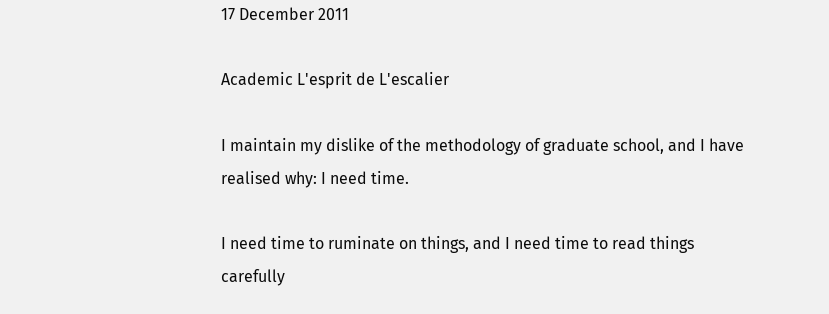17 December 2011

Academic L'esprit de L'escalier

I maintain my dislike of the methodology of graduate school, and I have realised why: I need time.

I need time to ruminate on things, and I need time to read things carefully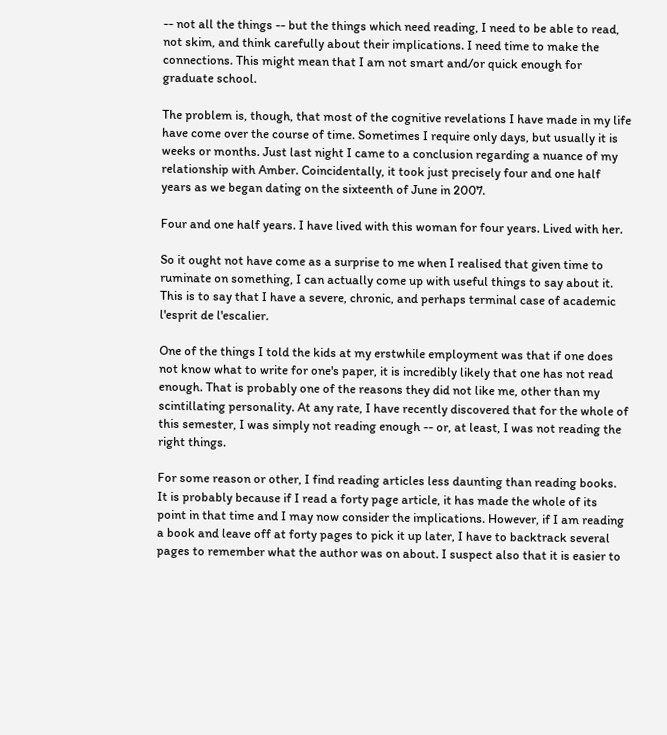-- not all the things -- but the things which need reading, I need to be able to read, not skim, and think carefully about their implications. I need time to make the connections. This might mean that I am not smart and/or quick enough for graduate school.

The problem is, though, that most of the cognitive revelations I have made in my life have come over the course of time. Sometimes I require only days, but usually it is weeks or months. Just last night I came to a conclusion regarding a nuance of my relationship with Amber. Coincidentally, it took just precisely four and one half years as we began dating on the sixteenth of June in 2007.

Four and one half years. I have lived with this woman for four years. Lived with her.

So it ought not have come as a surprise to me when I realised that given time to ruminate on something, I can actually come up with useful things to say about it. This is to say that I have a severe, chronic, and perhaps terminal case of academic l'esprit de l'escalier.

One of the things I told the kids at my erstwhile employment was that if one does not know what to write for one's paper, it is incredibly likely that one has not read enough. That is probably one of the reasons they did not like me, other than my scintillating personality. At any rate, I have recently discovered that for the whole of this semester, I was simply not reading enough -- or, at least, I was not reading the right things.

For some reason or other, I find reading articles less daunting than reading books. It is probably because if I read a forty page article, it has made the whole of its point in that time and I may now consider the implications. However, if I am reading a book and leave off at forty pages to pick it up later, I have to backtrack several pages to remember what the author was on about. I suspect also that it is easier to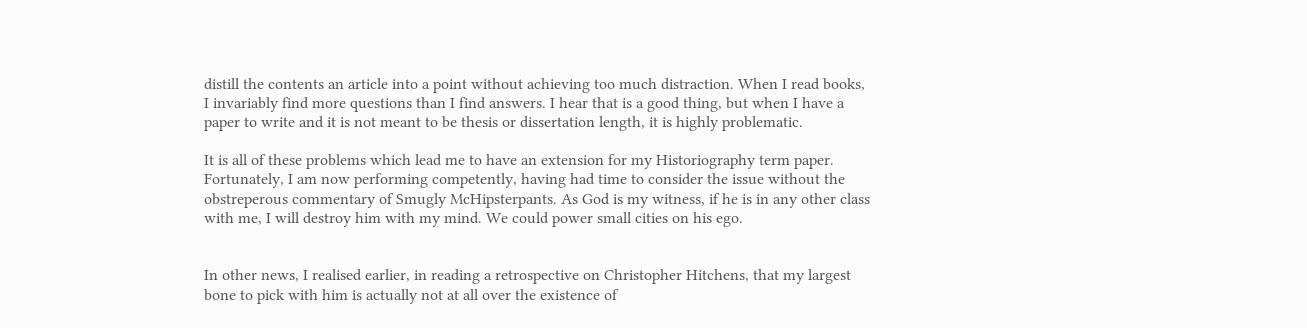distill the contents an article into a point without achieving too much distraction. When I read books, I invariably find more questions than I find answers. I hear that is a good thing, but when I have a paper to write and it is not meant to be thesis or dissertation length, it is highly problematic.

It is all of these problems which lead me to have an extension for my Historiography term paper. Fortunately, I am now performing competently, having had time to consider the issue without the obstreperous commentary of Smugly McHipsterpants. As God is my witness, if he is in any other class with me, I will destroy him with my mind. We could power small cities on his ego.


In other news, I realised earlier, in reading a retrospective on Christopher Hitchens, that my largest bone to pick with him is actually not at all over the existence of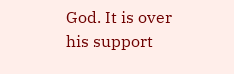God. It is over his support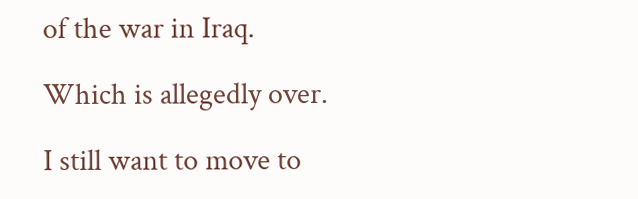of the war in Iraq.

Which is allegedly over.

I still want to move to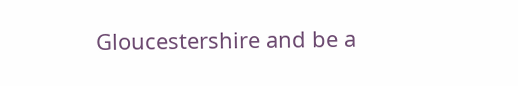Gloucestershire and be a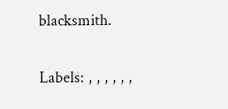blacksmith.

Labels: , , , , , ,